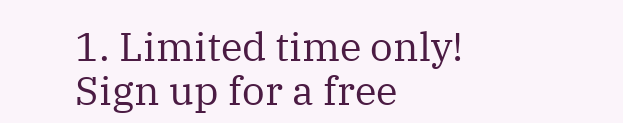1. Limited time only! Sign up for a free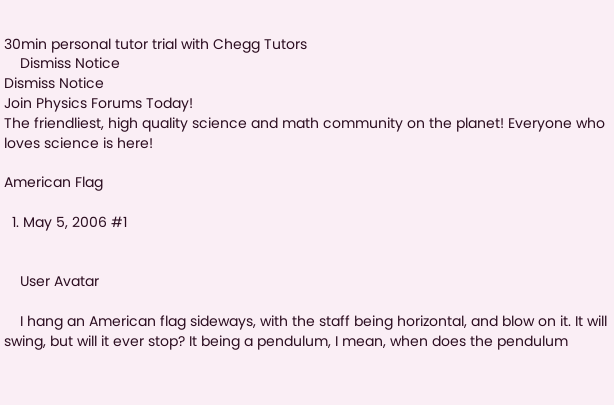30min personal tutor trial with Chegg Tutors
    Dismiss Notice
Dismiss Notice
Join Physics Forums Today!
The friendliest, high quality science and math community on the planet! Everyone who loves science is here!

American Flag

  1. May 5, 2006 #1


    User Avatar

    I hang an American flag sideways, with the staff being horizontal, and blow on it. It will swing, but will it ever stop? It being a pendulum, I mean, when does the pendulum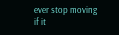ever stop moving if it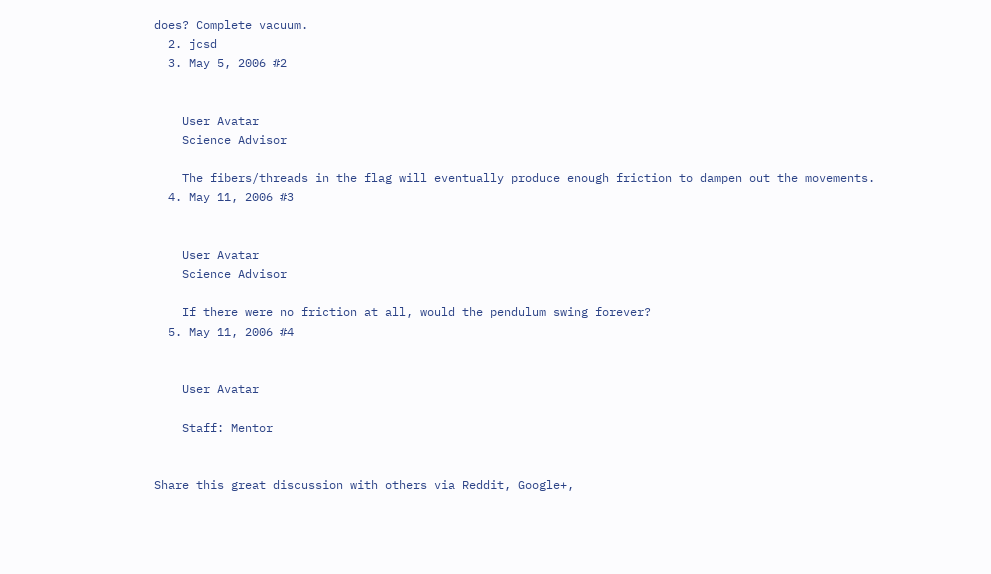does? Complete vacuum.
  2. jcsd
  3. May 5, 2006 #2


    User Avatar
    Science Advisor

    The fibers/threads in the flag will eventually produce enough friction to dampen out the movements.
  4. May 11, 2006 #3


    User Avatar
    Science Advisor

    If there were no friction at all, would the pendulum swing forever?
  5. May 11, 2006 #4


    User Avatar

    Staff: Mentor


Share this great discussion with others via Reddit, Google+,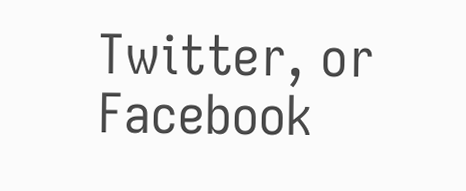Twitter, or Facebook